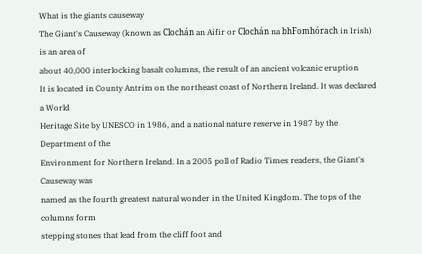What is the giants causeway
The Giant's Causeway (known as Clochán an Aifir or Clochán na bhFomhórach in Irish) is an area of
about 40,000 interlocking basalt columns, the result of an ancient volcanic eruption
It is located in County Antrim on the northeast coast of Northern Ireland. It was declared a World
Heritage Site by UNESCO in 1986, and a national nature reserve in 1987 by the Department of the
Environment for Northern Ireland. In a 2005 poll of Radio Times readers, the Giant's Causeway was
named as the fourth greatest natural wonder in the United Kingdom. The tops of the columns form
stepping stones that lead from the cliff foot and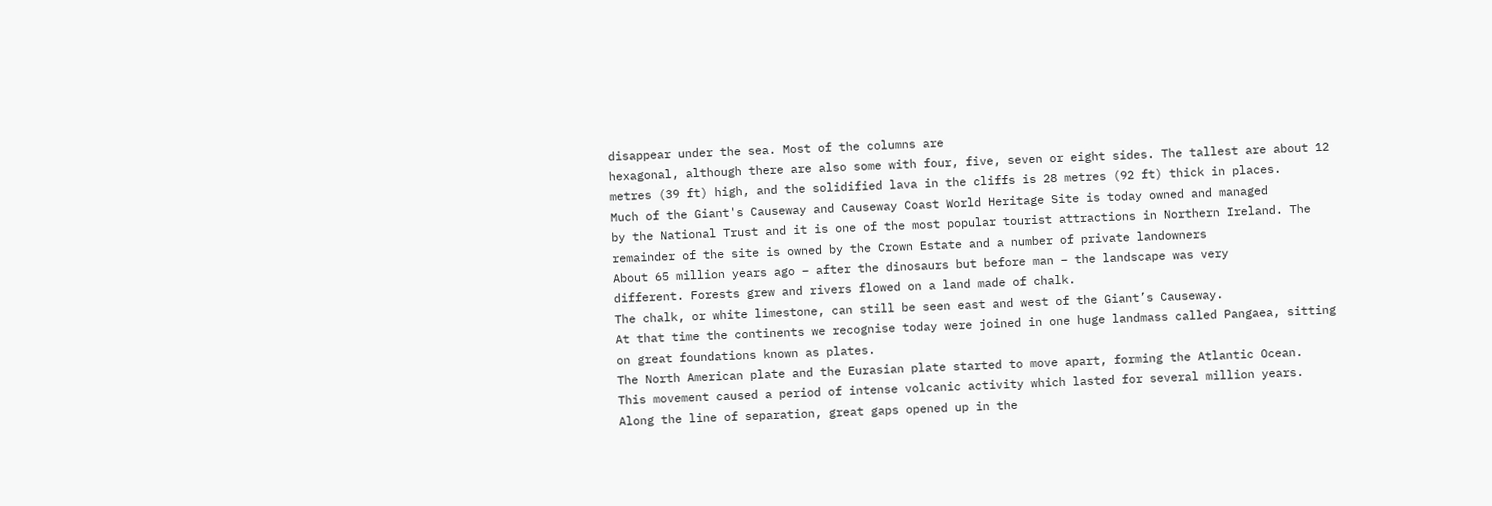disappear under the sea. Most of the columns are
hexagonal, although there are also some with four, five, seven or eight sides. The tallest are about 12
metres (39 ft) high, and the solidified lava in the cliffs is 28 metres (92 ft) thick in places.
Much of the Giant's Causeway and Causeway Coast World Heritage Site is today owned and managed
by the National Trust and it is one of the most popular tourist attractions in Northern Ireland. The
remainder of the site is owned by the Crown Estate and a number of private landowners
About 65 million years ago – after the dinosaurs but before man – the landscape was very
different. Forests grew and rivers flowed on a land made of chalk.
The chalk, or white limestone, can still be seen east and west of the Giant’s Causeway.
At that time the continents we recognise today were joined in one huge landmass called Pangaea, sitting
on great foundations known as plates.
The North American plate and the Eurasian plate started to move apart, forming the Atlantic Ocean.
This movement caused a period of intense volcanic activity which lasted for several million years.
Along the line of separation, great gaps opened up in the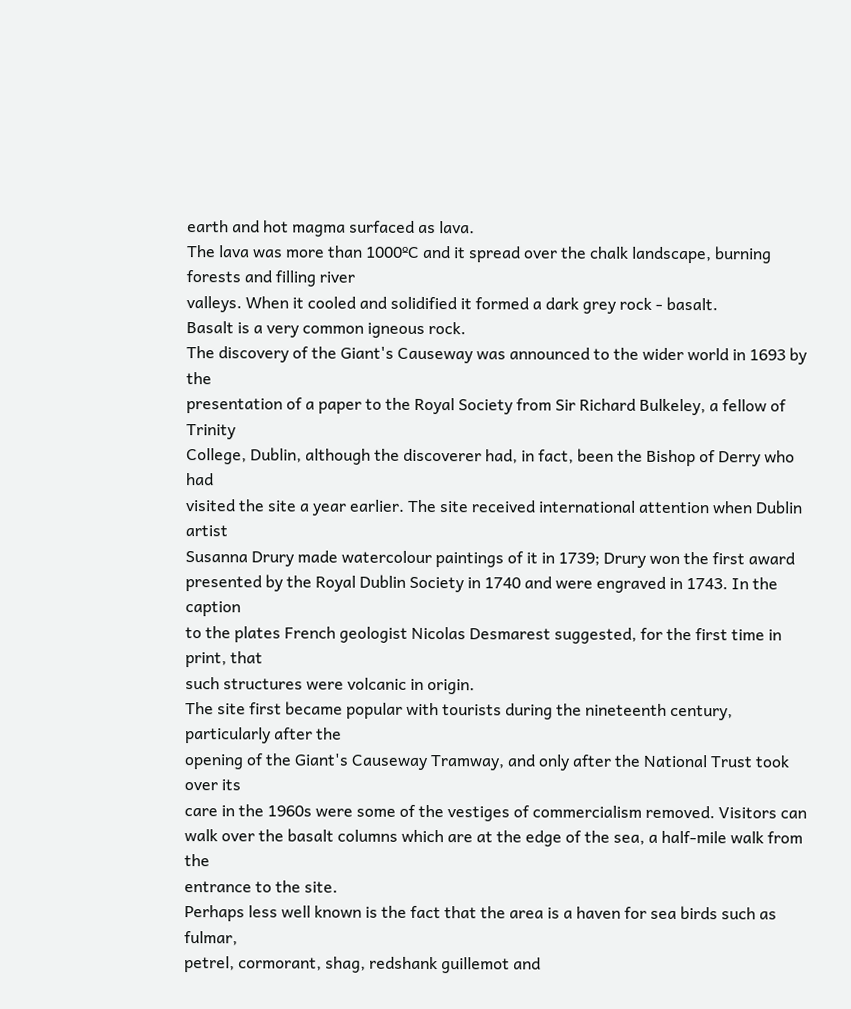earth and hot magma surfaced as lava.
The lava was more than 1000ºC and it spread over the chalk landscape, burning forests and filling river
valleys. When it cooled and solidified it formed a dark grey rock - basalt.
Basalt is a very common igneous rock.
The discovery of the Giant's Causeway was announced to the wider world in 1693 by the
presentation of a paper to the Royal Society from Sir Richard Bulkeley, a fellow of Trinity
College, Dublin, although the discoverer had, in fact, been the Bishop of Derry who had
visited the site a year earlier. The site received international attention when Dublin artist
Susanna Drury made watercolour paintings of it in 1739; Drury won the first award
presented by the Royal Dublin Society in 1740 and were engraved in 1743. In the caption
to the plates French geologist Nicolas Desmarest suggested, for the first time in print, that
such structures were volcanic in origin.
The site first became popular with tourists during the nineteenth century, particularly after the
opening of the Giant's Causeway Tramway, and only after the National Trust took over its
care in the 1960s were some of the vestiges of commercialism removed. Visitors can
walk over the basalt columns which are at the edge of the sea, a half-mile walk from the
entrance to the site.
Perhaps less well known is the fact that the area is a haven for sea birds such as fulmar,
petrel, cormorant, shag, redshank guillemot and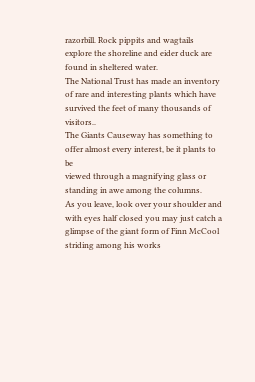razorbill. Rock pippits and wagtails
explore the shoreline and eider duck are found in sheltered water.
The National Trust has made an inventory of rare and interesting plants which have
survived the feet of many thousands of visitors..
The Giants Causeway has something to offer almost every interest, be it plants to be
viewed through a magnifying glass or standing in awe among the columns.
As you leave, look over your shoulder and with eyes half closed you may just catch a
glimpse of the giant form of Finn McCool striding among his works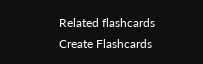Related flashcards
Create Flashcards